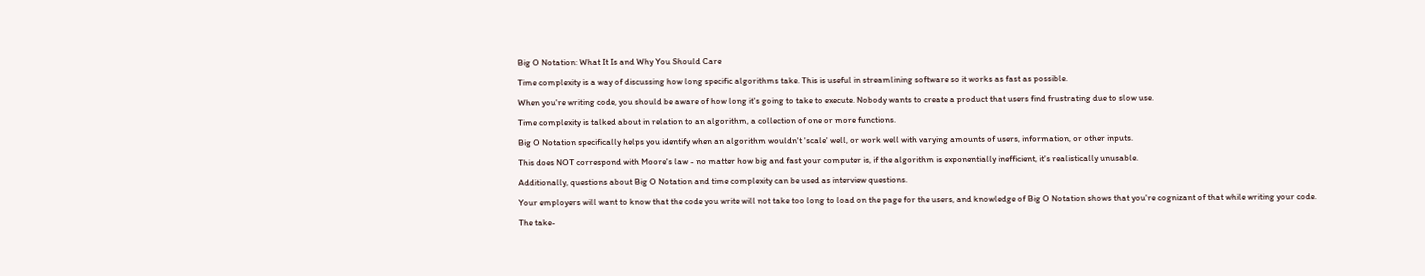Big O Notation: What It Is and Why You Should Care

Time complexity is a way of discussing how long specific algorithms take. This is useful in streamlining software so it works as fast as possible.

When you're writing code, you should be aware of how long it's going to take to execute. Nobody wants to create a product that users find frustrating due to slow use.

Time complexity is talked about in relation to an algorithm, a collection of one or more functions.

Big O Notation specifically helps you identify when an algorithm wouldn't 'scale' well, or work well with varying amounts of users, information, or other inputs.

This does NOT correspond with Moore's law - no matter how big and fast your computer is, if the algorithm is exponentially inefficient, it's realistically unusable.

Additionally, questions about Big O Notation and time complexity can be used as interview questions.

Your employers will want to know that the code you write will not take too long to load on the page for the users, and knowledge of Big O Notation shows that you're cognizant of that while writing your code.

The take-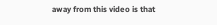away from this video is that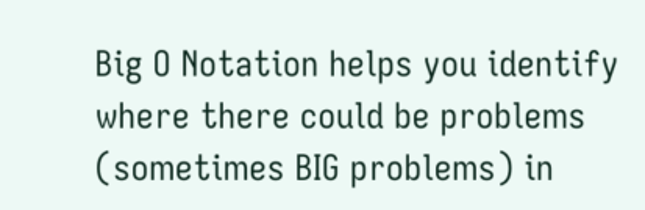Big O Notation helps you identify where there could be problems (sometimes BIG problems) in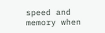speed and memory when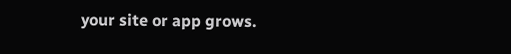your site or app grows.